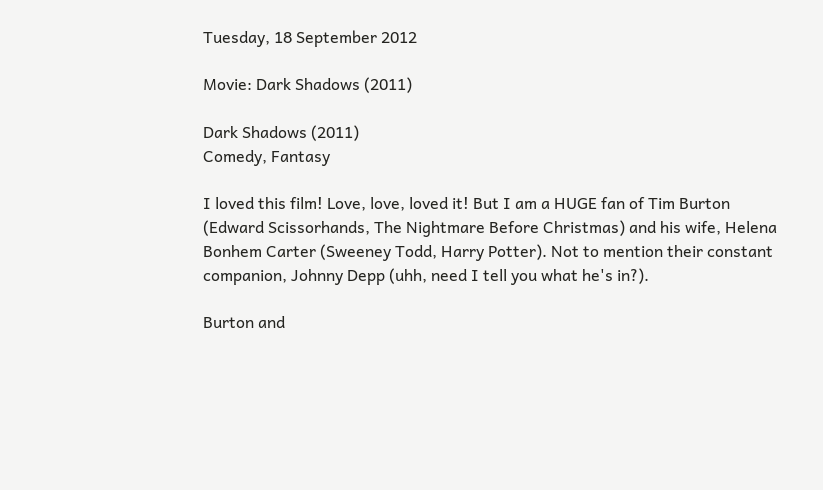Tuesday, 18 September 2012

Movie: Dark Shadows (2011)

Dark Shadows (2011)
Comedy, Fantasy

I loved this film! Love, love, loved it! But I am a HUGE fan of Tim Burton (Edward Scissorhands, The Nightmare Before Christmas) and his wife, Helena Bonhem Carter (Sweeney Todd, Harry Potter). Not to mention their constant companion, Johnny Depp (uhh, need I tell you what he's in?).

Burton and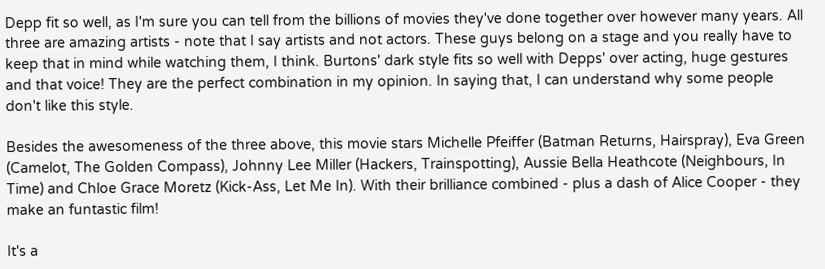Depp fit so well, as I'm sure you can tell from the billions of movies they've done together over however many years. All three are amazing artists - note that I say artists and not actors. These guys belong on a stage and you really have to keep that in mind while watching them, I think. Burtons' dark style fits so well with Depps' over acting, huge gestures and that voice! They are the perfect combination in my opinion. In saying that, I can understand why some people don't like this style.

Besides the awesomeness of the three above, this movie stars Michelle Pfeiffer (Batman Returns, Hairspray), Eva Green (Camelot, The Golden Compass), Johnny Lee Miller (Hackers, Trainspotting), Aussie Bella Heathcote (Neighbours, In Time) and Chloe Grace Moretz (Kick-Ass, Let Me In). With their brilliance combined - plus a dash of Alice Cooper - they make an funtastic film!

It's a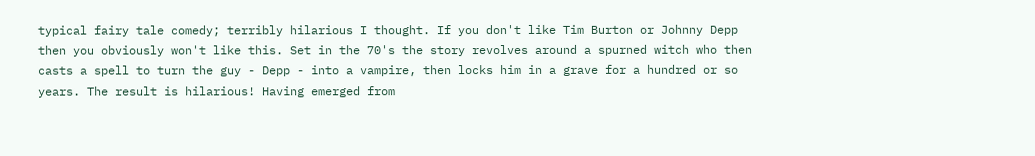typical fairy tale comedy; terribly hilarious I thought. If you don't like Tim Burton or Johnny Depp then you obviously won't like this. Set in the 70's the story revolves around a spurned witch who then casts a spell to turn the guy - Depp - into a vampire, then locks him in a grave for a hundred or so years. The result is hilarious! Having emerged from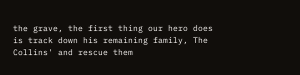the grave, the first thing our hero does is track down his remaining family, The Collins' and rescue them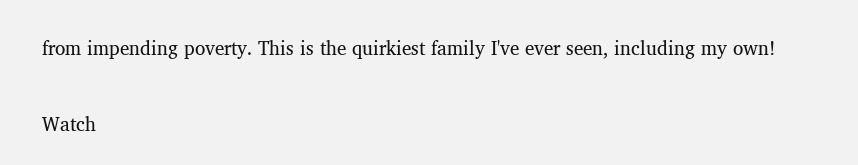from impending poverty. This is the quirkiest family I've ever seen, including my own!

Watch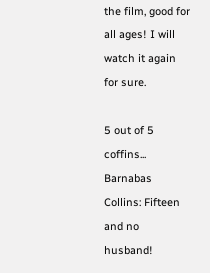the film, good for all ages! I will watch it again for sure.

5 out of 5 coffins...
Barnabas Collins: Fifteen and no husband!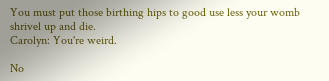You must put those birthing hips to good use less your womb shrivel up and die.
Carolyn: You're weird.

No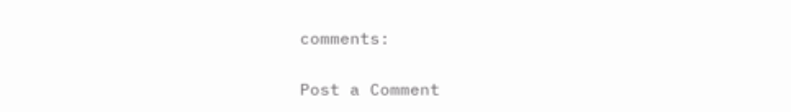comments:

Post a Comment